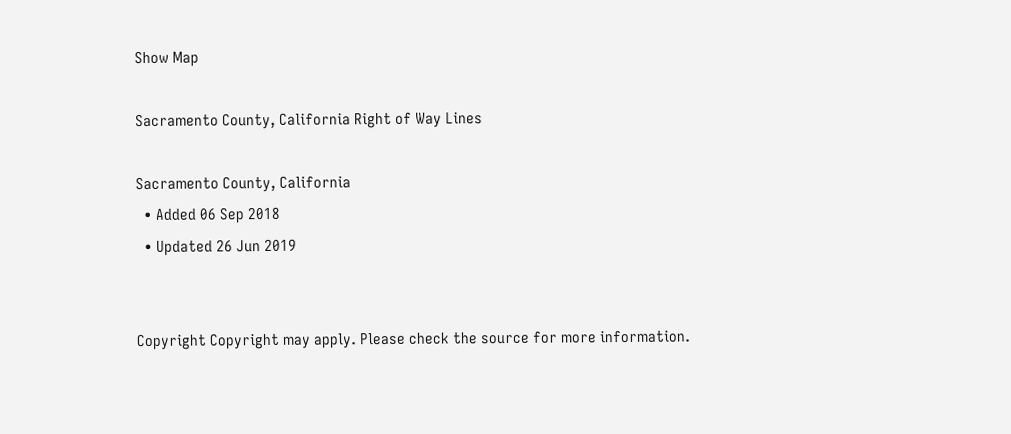Show Map

Sacramento County, California Right of Way Lines

Sacramento County, California
  • Added 06 Sep 2018
  • Updated 26 Jun 2019


Copyright Copyright may apply. Please check the source for more information.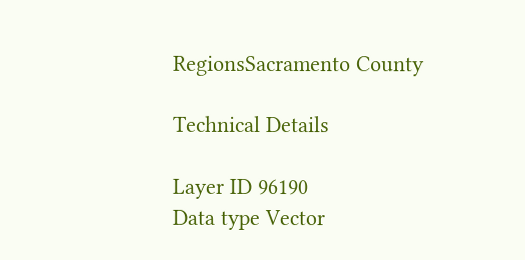RegionsSacramento County

Technical Details

Layer ID 96190
Data type Vector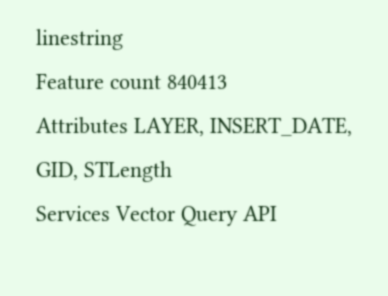linestring
Feature count 840413
Attributes LAYER, INSERT_DATE, GID, STLength
Services Vector Query API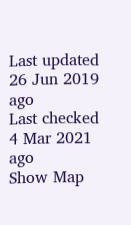Last updated 26 Jun 2019 ago
Last checked 4 Mar 2021 ago
Show Map